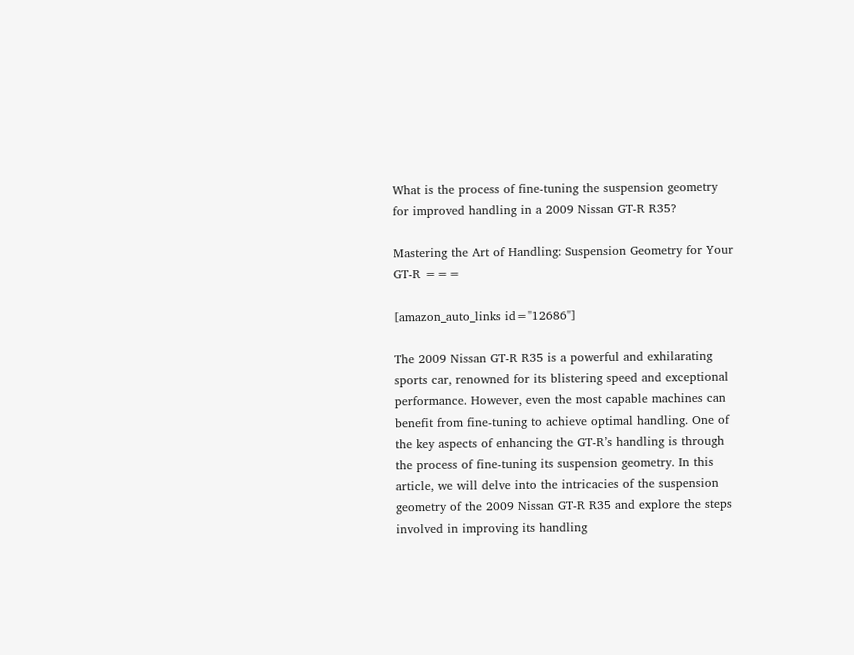What is the process of fine-tuning the suspension geometry for improved handling in a 2009 Nissan GT-R R35?

Mastering the Art of Handling: Suspension Geometry for Your GT-R ===

[amazon_auto_links id="12686"]

The 2009 Nissan GT-R R35 is a powerful and exhilarating sports car, renowned for its blistering speed and exceptional performance. However, even the most capable machines can benefit from fine-tuning to achieve optimal handling. One of the key aspects of enhancing the GT-R’s handling is through the process of fine-tuning its suspension geometry. In this article, we will delve into the intricacies of the suspension geometry of the 2009 Nissan GT-R R35 and explore the steps involved in improving its handling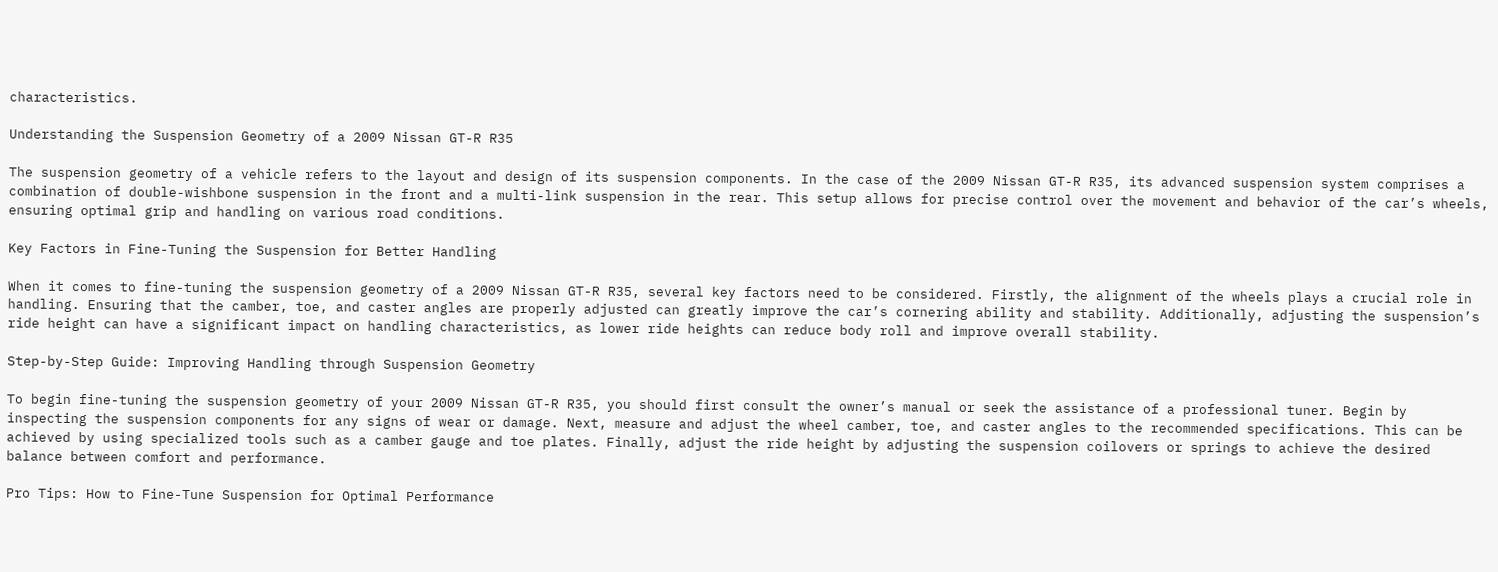characteristics.

Understanding the Suspension Geometry of a 2009 Nissan GT-R R35

The suspension geometry of a vehicle refers to the layout and design of its suspension components. In the case of the 2009 Nissan GT-R R35, its advanced suspension system comprises a combination of double-wishbone suspension in the front and a multi-link suspension in the rear. This setup allows for precise control over the movement and behavior of the car’s wheels, ensuring optimal grip and handling on various road conditions.

Key Factors in Fine-Tuning the Suspension for Better Handling

When it comes to fine-tuning the suspension geometry of a 2009 Nissan GT-R R35, several key factors need to be considered. Firstly, the alignment of the wheels plays a crucial role in handling. Ensuring that the camber, toe, and caster angles are properly adjusted can greatly improve the car’s cornering ability and stability. Additionally, adjusting the suspension’s ride height can have a significant impact on handling characteristics, as lower ride heights can reduce body roll and improve overall stability.

Step-by-Step Guide: Improving Handling through Suspension Geometry

To begin fine-tuning the suspension geometry of your 2009 Nissan GT-R R35, you should first consult the owner’s manual or seek the assistance of a professional tuner. Begin by inspecting the suspension components for any signs of wear or damage. Next, measure and adjust the wheel camber, toe, and caster angles to the recommended specifications. This can be achieved by using specialized tools such as a camber gauge and toe plates. Finally, adjust the ride height by adjusting the suspension coilovers or springs to achieve the desired balance between comfort and performance.

Pro Tips: How to Fine-Tune Suspension for Optimal Performance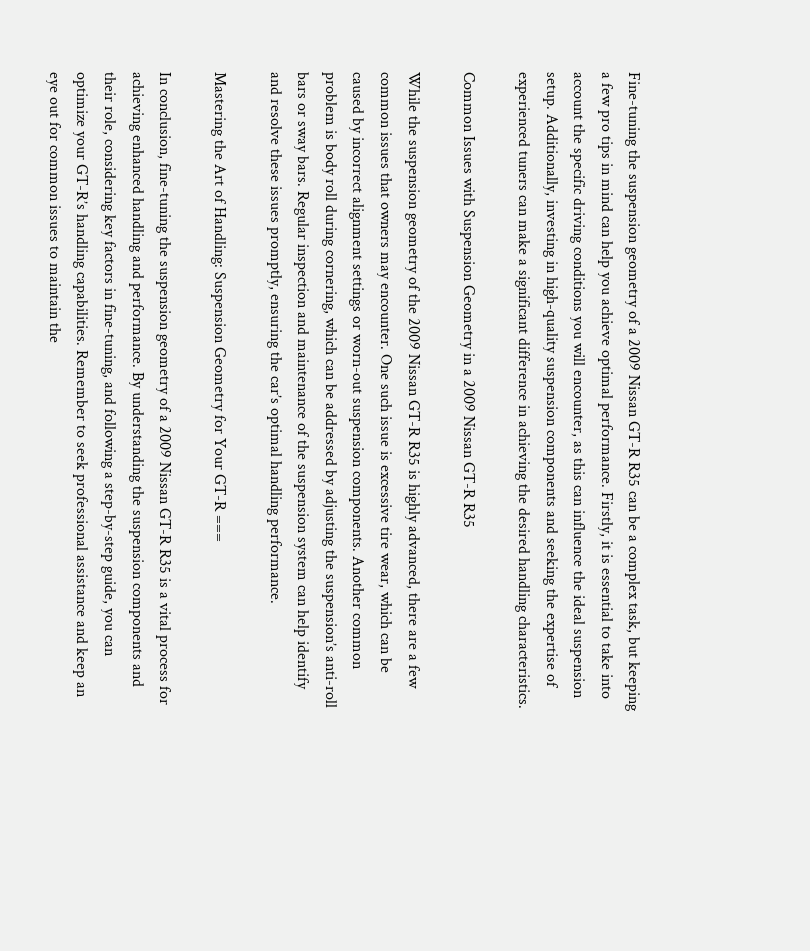Fine-tuning the suspension geometry of a 2009 Nissan GT-R R35 can be a complex task, but keeping a few pro tips in mind can help you achieve optimal performance. Firstly, it is essential to take into account the specific driving conditions you will encounter, as this can influence the ideal suspension setup. Additionally, investing in high-quality suspension components and seeking the expertise of experienced tuners can make a significant difference in achieving the desired handling characteristics.

Common Issues with Suspension Geometry in a 2009 Nissan GT-R R35

While the suspension geometry of the 2009 Nissan GT-R R35 is highly advanced, there are a few common issues that owners may encounter. One such issue is excessive tire wear, which can be caused by incorrect alignment settings or worn-out suspension components. Another common problem is body roll during cornering, which can be addressed by adjusting the suspension’s anti-roll bars or sway bars. Regular inspection and maintenance of the suspension system can help identify and resolve these issues promptly, ensuring the car’s optimal handling performance.

Mastering the Art of Handling: Suspension Geometry for Your GT-R ===

In conclusion, fine-tuning the suspension geometry of a 2009 Nissan GT-R R35 is a vital process for achieving enhanced handling and performance. By understanding the suspension components and their role, considering key factors in fine-tuning, and following a step-by-step guide, you can optimize your GT-R’s handling capabilities. Remember to seek professional assistance and keep an eye out for common issues to maintain the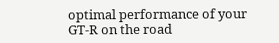optimal performance of your GT-R on the road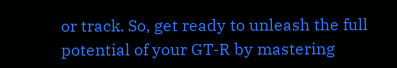or track. So, get ready to unleash the full potential of your GT-R by mastering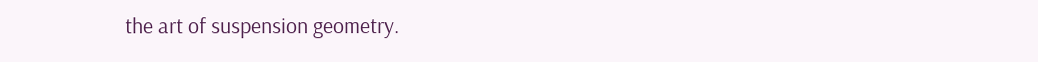the art of suspension geometry.